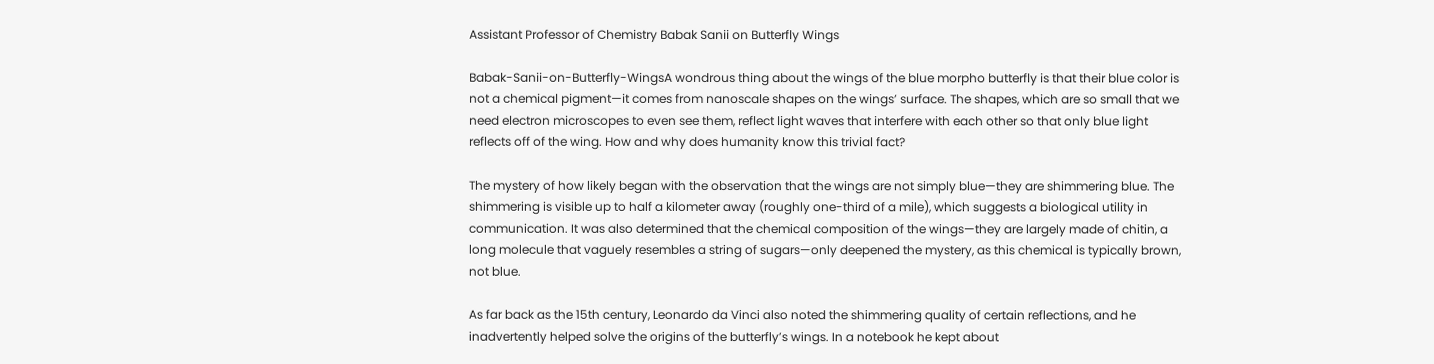Assistant Professor of Chemistry Babak Sanii on Butterfly Wings

Babak-Sanii-on-Butterfly-WingsA wondrous thing about the wings of the blue morpho butterfly is that their blue color is not a chemical pigment—it comes from nanoscale shapes on the wings’ surface. The shapes, which are so small that we need electron microscopes to even see them, reflect light waves that interfere with each other so that only blue light reflects off of the wing. How and why does humanity know this trivial fact?

The mystery of how likely began with the observation that the wings are not simply blue—they are shimmering blue. The shimmering is visible up to half a kilometer away (roughly one-third of a mile), which suggests a biological utility in communication. It was also determined that the chemical composition of the wings—they are largely made of chitin, a long molecule that vaguely resembles a string of sugars—only deepened the mystery, as this chemical is typically brown, not blue.

As far back as the 15th century, Leonardo da Vinci also noted the shimmering quality of certain reflections, and he inadvertently helped solve the origins of the butterfly’s wings. In a notebook he kept about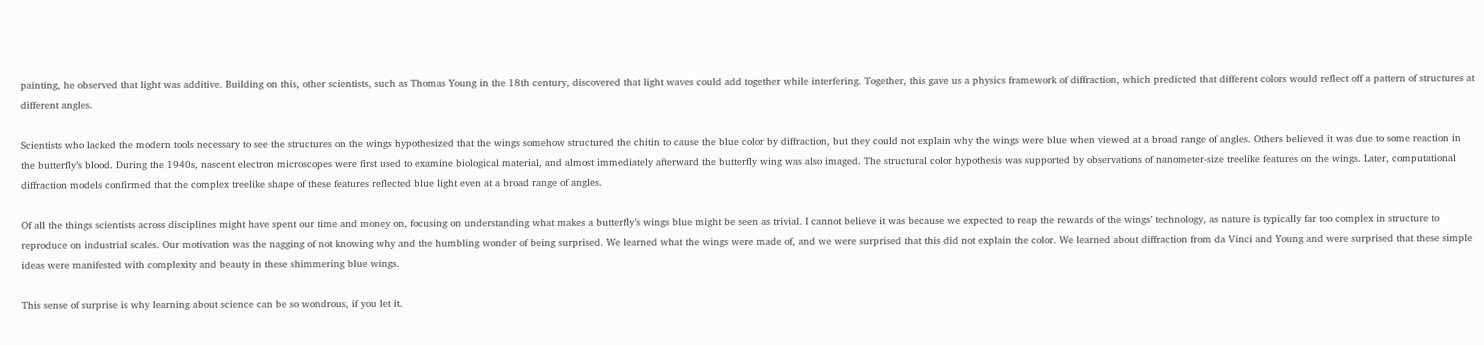painting, he observed that light was additive. Building on this, other scientists, such as Thomas Young in the 18th century, discovered that light waves could add together while interfering. Together, this gave us a physics framework of diffraction, which predicted that different colors would reflect off a pattern of structures at different angles.

Scientists who lacked the modern tools necessary to see the structures on the wings hypothesized that the wings somehow structured the chitin to cause the blue color by diffraction, but they could not explain why the wings were blue when viewed at a broad range of angles. Others believed it was due to some reaction in the butterfly’s blood. During the 1940s, nascent electron microscopes were first used to examine biological material, and almost immediately afterward the butterfly wing was also imaged. The structural color hypothesis was supported by observations of nanometer-size treelike features on the wings. Later, computational diffraction models confirmed that the complex treelike shape of these features reflected blue light even at a broad range of angles.

Of all the things scientists across disciplines might have spent our time and money on, focusing on understanding what makes a butterfly’s wings blue might be seen as trivial. I cannot believe it was because we expected to reap the rewards of the wings’ technology, as nature is typically far too complex in structure to reproduce on industrial scales. Our motivation was the nagging of not knowing why and the humbling wonder of being surprised. We learned what the wings were made of, and we were surprised that this did not explain the color. We learned about diffraction from da Vinci and Young and were surprised that these simple ideas were manifested with complexity and beauty in these shimmering blue wings.

This sense of surprise is why learning about science can be so wondrous, if you let it.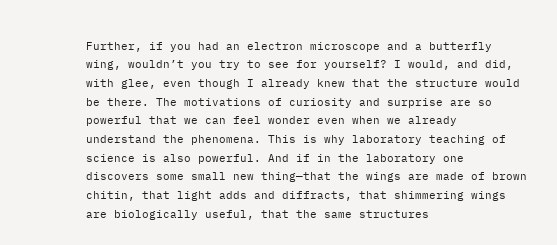Further, if you had an electron microscope and a butterfly wing, wouldn’t you try to see for yourself? I would, and did, with glee, even though I already knew that the structure would be there. The motivations of curiosity and surprise are so powerful that we can feel wonder even when we already understand the phenomena. This is why laboratory teaching of science is also powerful. And if in the laboratory one discovers some small new thing—that the wings are made of brown chitin, that light adds and diffracts, that shimmering wings are biologically useful, that the same structures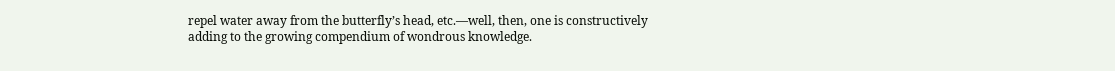repel water away from the butterfly’s head, etc.—well, then, one is constructively adding to the growing compendium of wondrous knowledge.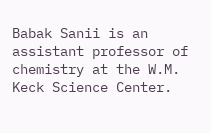Babak Sanii is an assistant professor of chemistry at the W.M. Keck Science Center.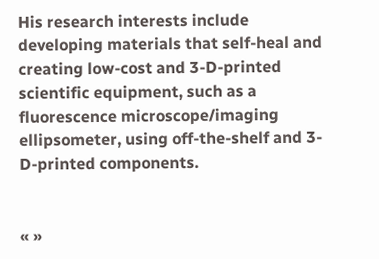His research interests include developing materials that self-heal and creating low-cost and 3-D-printed scientific equipment, such as a fluorescence microscope/imaging ellipsometer, using off-the-shelf and 3-D-printed components.


« »